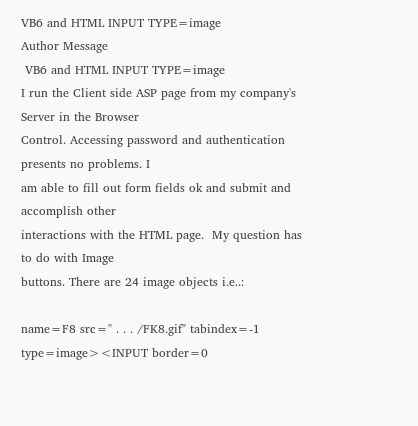VB6 and HTML INPUT TYPE=image
Author Message
 VB6 and HTML INPUT TYPE=image
I run the Client side ASP page from my company's Server in the Browser
Control. Accessing password and authentication presents no problems. I
am able to fill out form fields ok and submit and accomplish other
interactions with the HTML page.  My question has to do with Image
buttons. There are 24 image objects i.e..:

name=F8 src=" . . . /FK8.gif" tabindex=-1 type=image><INPUT border=0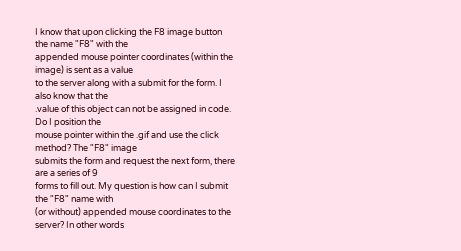I know that upon clicking the F8 image button the name "F8" with the
appended mouse pointer coordinates (within the image) is sent as a value
to the server along with a submit for the form. I also know that the
.value of this object can not be assigned in code. Do I position the
mouse pointer within the .gif and use the click method? The "F8" image
submits the form and request the next form, there are a series of 9
forms to fill out. My question is how can I submit the "F8" name with
(or without) appended mouse coordinates to the server? In other words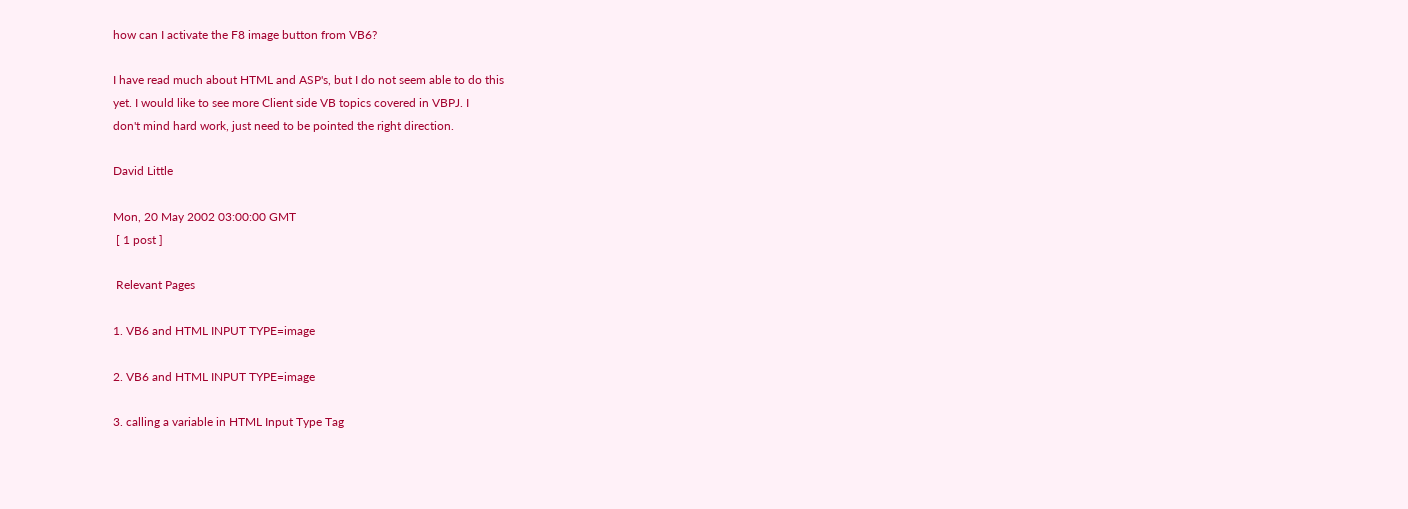how can I activate the F8 image button from VB6?

I have read much about HTML and ASP's, but I do not seem able to do this
yet. I would like to see more Client side VB topics covered in VBPJ. I
don't mind hard work, just need to be pointed the right direction.

David Little

Mon, 20 May 2002 03:00:00 GMT
 [ 1 post ]

 Relevant Pages

1. VB6 and HTML INPUT TYPE=image

2. VB6 and HTML INPUT TYPE=image

3. calling a variable in HTML Input Type Tag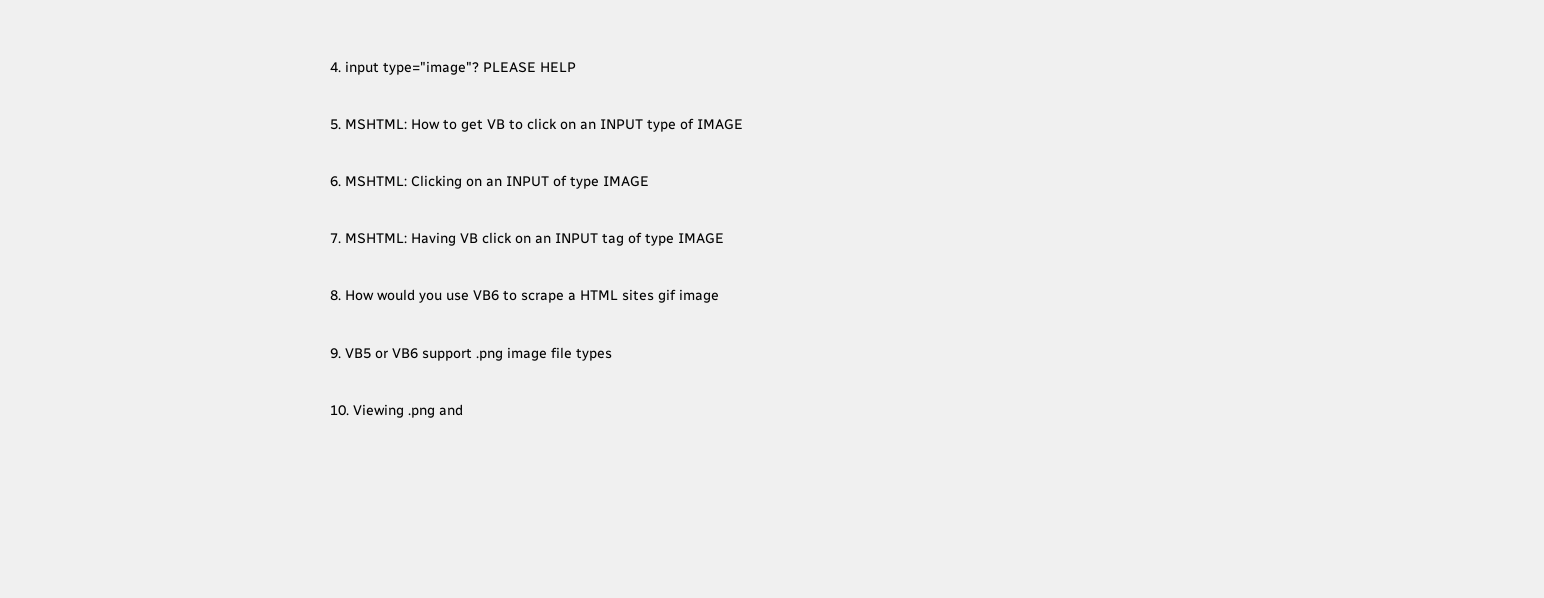4. input type="image"? PLEASE HELP

5. MSHTML: How to get VB to click on an INPUT type of IMAGE

6. MSHTML: Clicking on an INPUT of type IMAGE

7. MSHTML: Having VB click on an INPUT tag of type IMAGE

8. How would you use VB6 to scrape a HTML sites gif image

9. VB5 or VB6 support .png image file types

10. Viewing .png and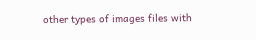other types of images files with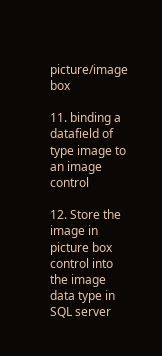picture/image box

11. binding a datafield of type image to an image control

12. Store the image in picture box control into the image data type in SQL server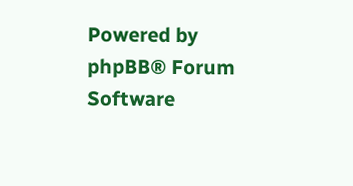Powered by phpBB® Forum Software